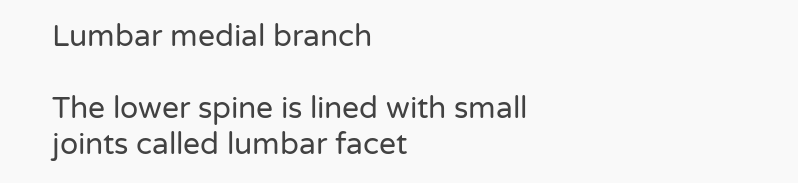Lumbar medial branch

The lower spine is lined with small joints called lumbar facet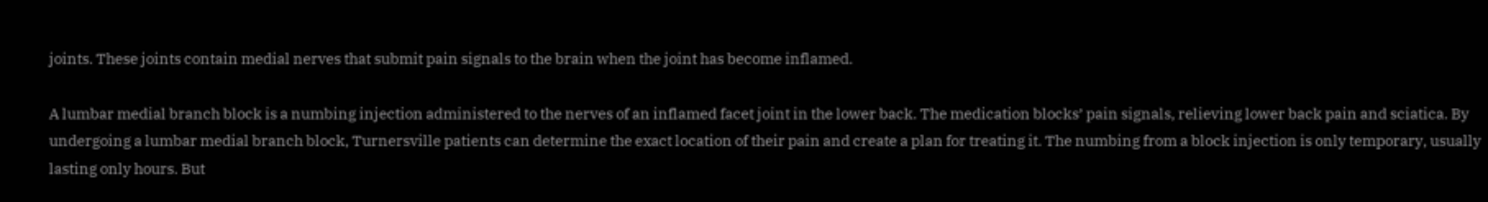joints. These joints contain medial nerves that submit pain signals to the brain when the joint has become inflamed.

A lumbar medial branch block is a numbing injection administered to the nerves of an inflamed facet joint in the lower back. The medication blocks’ pain signals, relieving lower back pain and sciatica. By undergoing a lumbar medial branch block, Turnersville patients can determine the exact location of their pain and create a plan for treating it. The numbing from a block injection is only temporary, usually lasting only hours. But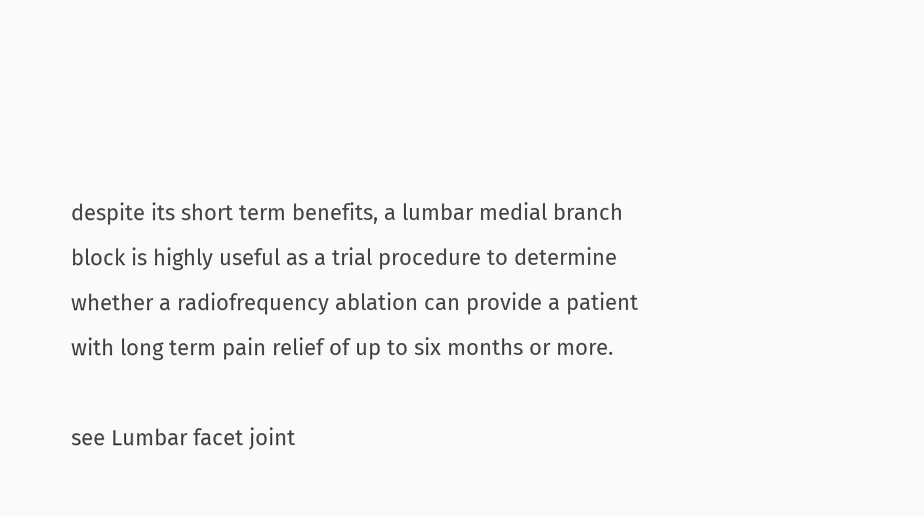despite its short term benefits, a lumbar medial branch block is highly useful as a trial procedure to determine whether a radiofrequency ablation can provide a patient with long term pain relief of up to six months or more.

see Lumbar facet joint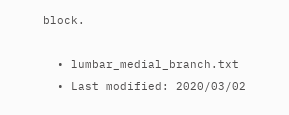block.

  • lumbar_medial_branch.txt
  • Last modified: 2020/03/02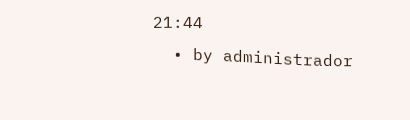21:44
  • by administrador